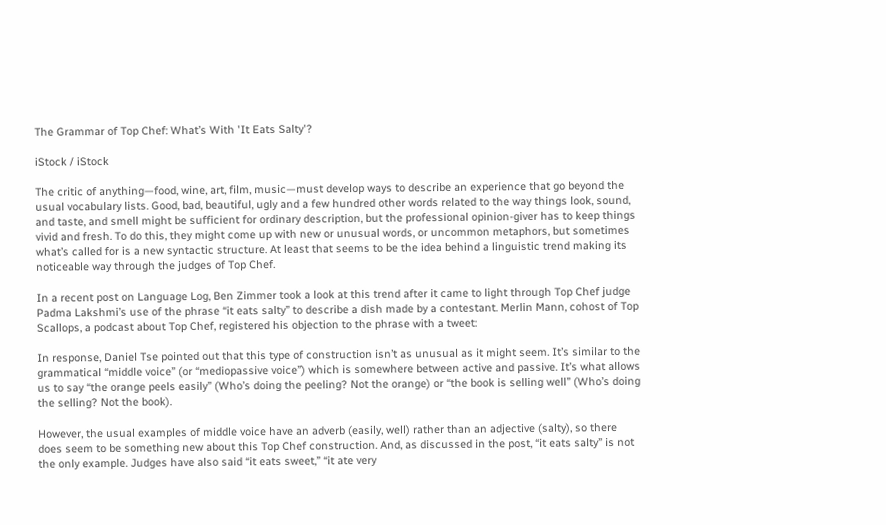The Grammar of Top Chef: What’s With 'It Eats Salty'?

iStock / iStock

The critic of anything—food, wine, art, film, music—must develop ways to describe an experience that go beyond the usual vocabulary lists. Good, bad, beautiful, ugly and a few hundred other words related to the way things look, sound, and taste, and smell might be sufficient for ordinary description, but the professional opinion-giver has to keep things vivid and fresh. To do this, they might come up with new or unusual words, or uncommon metaphors, but sometimes what’s called for is a new syntactic structure. At least that seems to be the idea behind a linguistic trend making its noticeable way through the judges of Top Chef.

In a recent post on Language Log, Ben Zimmer took a look at this trend after it came to light through Top Chef judge Padma Lakshmi’s use of the phrase “it eats salty” to describe a dish made by a contestant. Merlin Mann, cohost of Top Scallops, a podcast about Top Chef, registered his objection to the phrase with a tweet:

In response, Daniel Tse pointed out that this type of construction isn’t as unusual as it might seem. It’s similar to the grammatical “middle voice” (or “mediopassive voice”) which is somewhere between active and passive. It’s what allows us to say “the orange peels easily” (Who’s doing the peeling? Not the orange) or “the book is selling well” (Who’s doing the selling? Not the book).

However, the usual examples of middle voice have an adverb (easily, well) rather than an adjective (salty), so there does seem to be something new about this Top Chef construction. And, as discussed in the post, “it eats salty” is not the only example. Judges have also said “it eats sweet,” “it ate very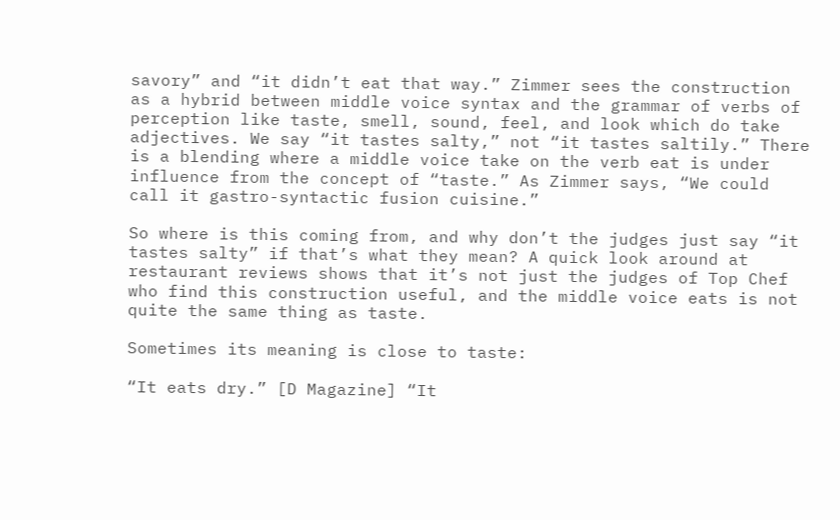savory” and “it didn’t eat that way.” Zimmer sees the construction as a hybrid between middle voice syntax and the grammar of verbs of perception like taste, smell, sound, feel, and look which do take adjectives. We say “it tastes salty,” not “it tastes saltily.” There is a blending where a middle voice take on the verb eat is under influence from the concept of “taste.” As Zimmer says, “We could call it gastro-syntactic fusion cuisine.”

So where is this coming from, and why don’t the judges just say “it tastes salty” if that’s what they mean? A quick look around at restaurant reviews shows that it’s not just the judges of Top Chef who find this construction useful, and the middle voice eats is not quite the same thing as taste.

Sometimes its meaning is close to taste:

“It eats dry.” [D Magazine] “It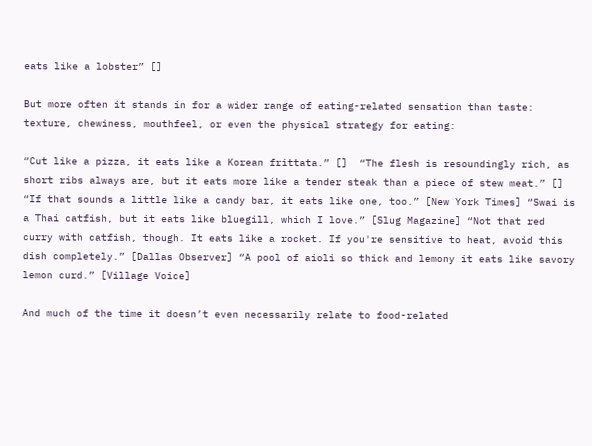eats like a lobster” []

But more often it stands in for a wider range of eating-related sensation than taste: texture, chewiness, mouthfeel, or even the physical strategy for eating:

“Cut like a pizza, it eats like a Korean frittata.” []  “The flesh is resoundingly rich, as short ribs always are, but it eats more like a tender steak than a piece of stew meat.” [] “If that sounds a little like a candy bar, it eats like one, too.” [New York Times] “Swai is a Thai catfish, but it eats like bluegill, which I love.” [Slug Magazine] “Not that red curry with catfish, though. It eats like a rocket. If you're sensitive to heat, avoid this dish completely.” [Dallas Observer] “A pool of aioli so thick and lemony it eats like savory lemon curd.” [Village Voice]

And much of the time it doesn’t even necessarily relate to food-related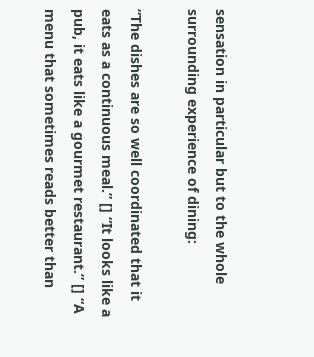sensation in particular but to the whole surrounding experience of dining:

“The dishes are so well coordinated that it eats as a continuous meal.” [] “It looks like a pub, it eats like a gourmet restaurant.” [] “A menu that sometimes reads better than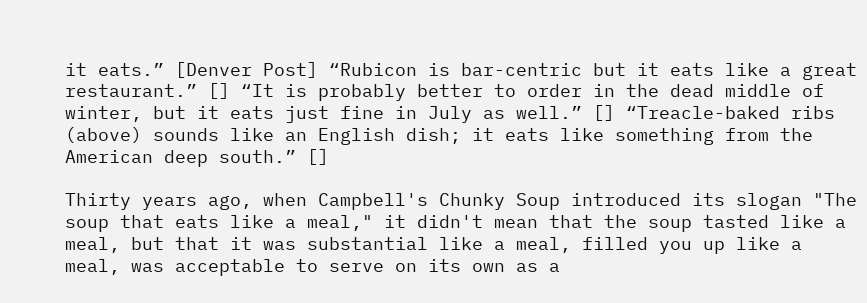it eats.” [Denver Post] “Rubicon is bar-centric but it eats like a great restaurant.” [] “It is probably better to order in the dead middle of winter, but it eats just fine in July as well.” [] “Treacle-baked ribs (above) sounds like an English dish; it eats like something from the American deep south.” []

Thirty years ago, when Campbell's Chunky Soup introduced its slogan "The soup that eats like a meal," it didn't mean that the soup tasted like a meal, but that it was substantial like a meal, filled you up like a meal, was acceptable to serve on its own as a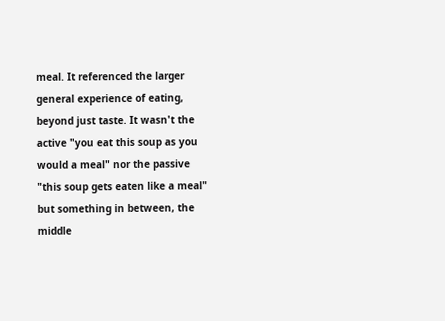meal. It referenced the larger general experience of eating, beyond just taste. It wasn't the active "you eat this soup as you would a meal" nor the passive "this soup gets eaten like a meal" but something in between, the middle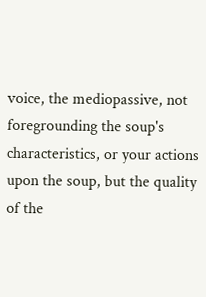voice, the mediopassive, not foregrounding the soup's characteristics, or your actions upon the soup, but the quality of the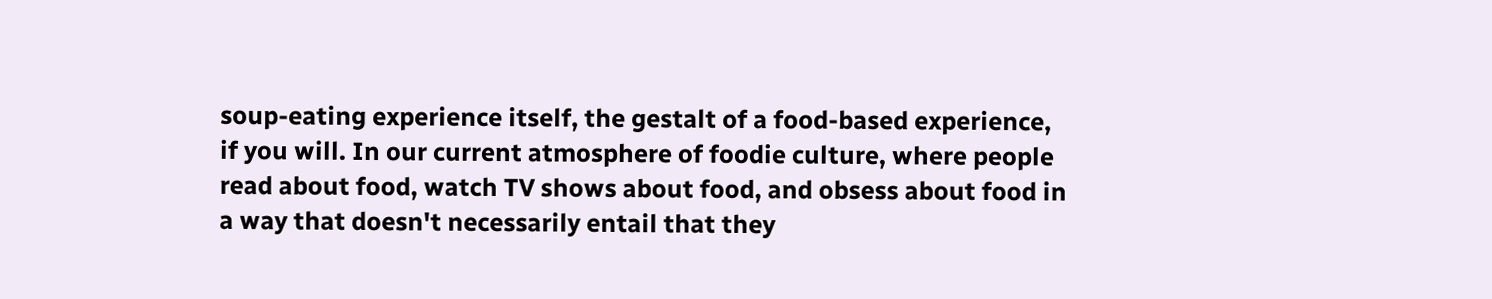soup-eating experience itself, the gestalt of a food-based experience, if you will. In our current atmosphere of foodie culture, where people read about food, watch TV shows about food, and obsess about food in a way that doesn't necessarily entail that they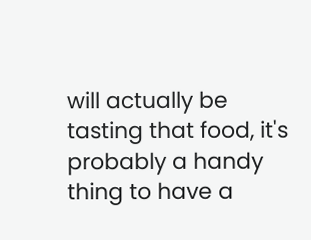will actually be tasting that food, it's probably a handy thing to have a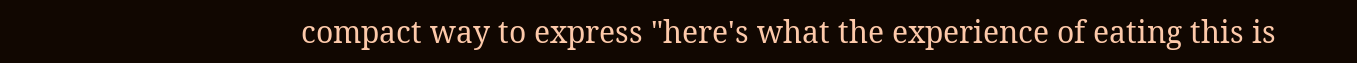compact way to express "here's what the experience of eating this is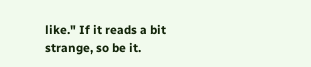like." If it reads a bit strange, so be it.